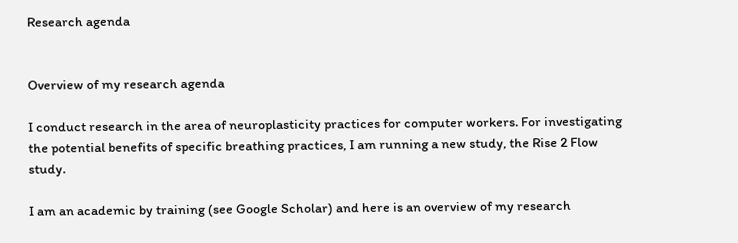Research agenda


Overview of my research agenda

I conduct research in the area of neuroplasticity practices for computer workers. For investigating the potential benefits of specific breathing practices, I am running a new study, the Rise 2 Flow study.

I am an academic by training (see Google Scholar) and here is an overview of my research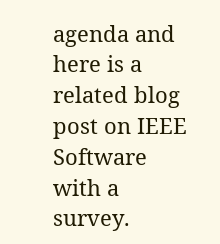agenda and here is a related blog post on IEEE Software with a survey.